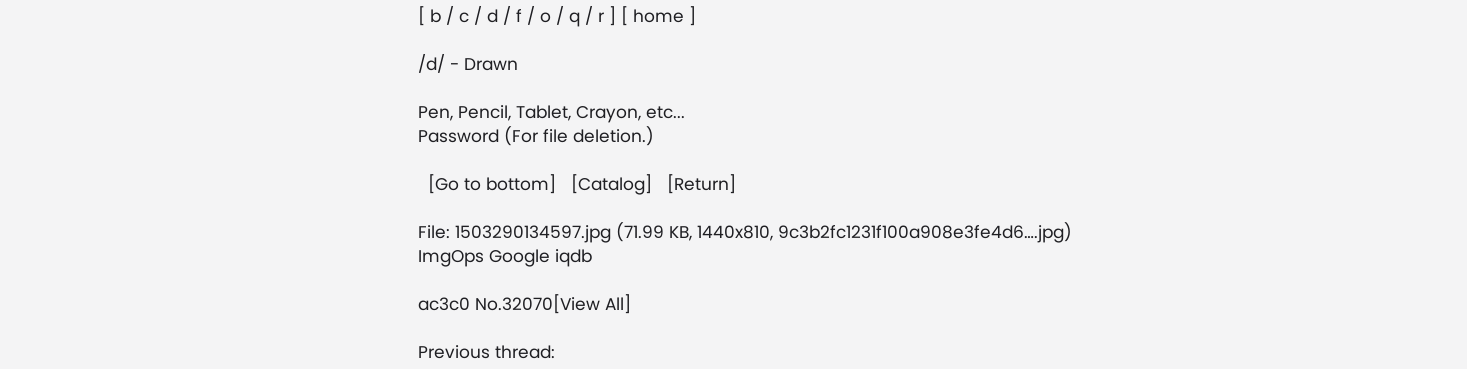[ b / c / d / f / o / q / r ] [ home ]

/d/ - Drawn

Pen, Pencil, Tablet, Crayon, etc...
Password (For file deletion.)

  [Go to bottom]   [Catalog]   [Return]

File: 1503290134597.jpg (71.99 KB, 1440x810, 9c3b2fc1231f100a908e3fe4d6….jpg) ImgOps Google iqdb

ac3c0 No.32070[View All]

Previous thread: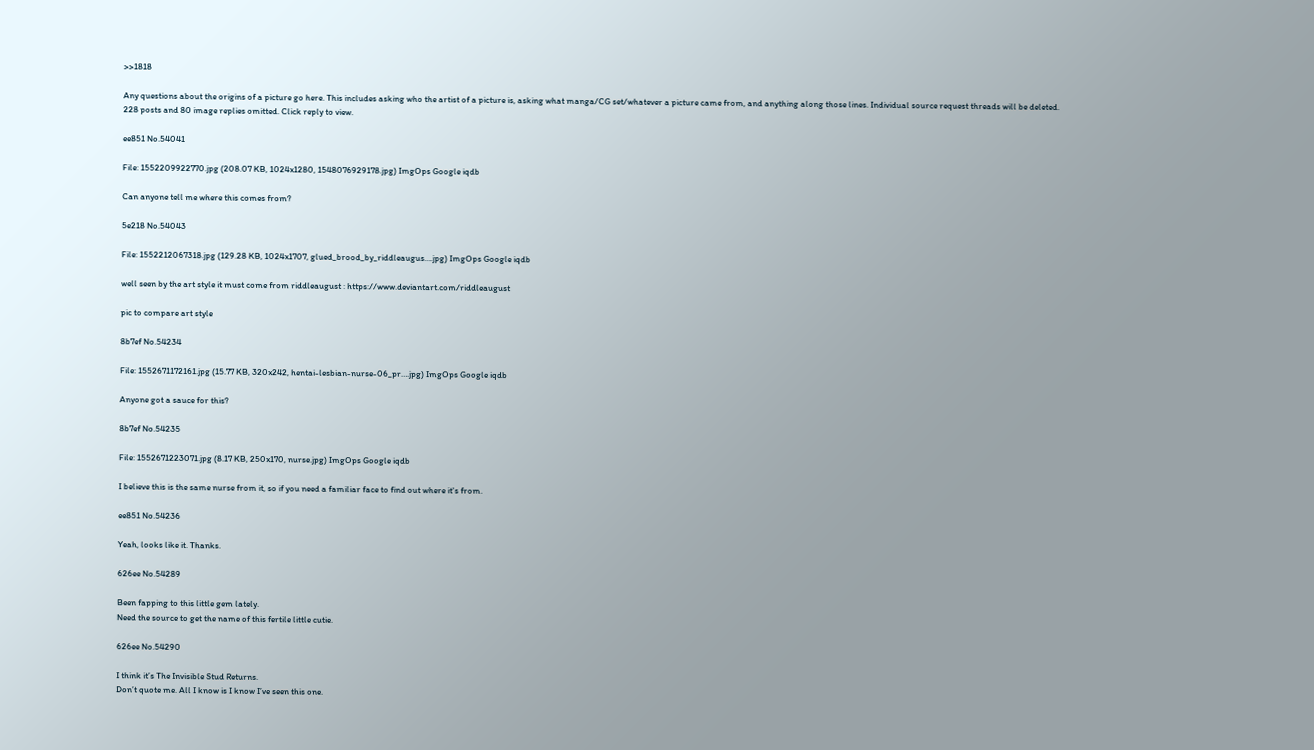>>1818

Any questions about the origins of a picture go here. This includes asking who the artist of a picture is, asking what manga/CG set/whatever a picture came from, and anything along those lines. Individual source request threads will be deleted.
228 posts and 80 image replies omitted. Click reply to view.

ee851 No.54041

File: 1552209922770.jpg (208.07 KB, 1024x1280, 1548076929178.jpg) ImgOps Google iqdb

Can anyone tell me where this comes from?

5e218 No.54043

File: 1552212067318.jpg (129.28 KB, 1024x1707, glued_brood_by_riddleaugus….jpg) ImgOps Google iqdb

well seen by the art style it must come from riddleaugust : https://www.deviantart.com/riddleaugust

pic to compare art style

8b7ef No.54234

File: 1552671172161.jpg (15.77 KB, 320x242, hentai-lesbian-nurse-06_pr….jpg) ImgOps Google iqdb

Anyone got a sauce for this?

8b7ef No.54235

File: 1552671223071.jpg (8.17 KB, 250x170, nurse.jpg) ImgOps Google iqdb

I believe this is the same nurse from it, so if you need a familiar face to find out where it's from.

ee851 No.54236

Yeah, looks like it. Thanks.

626ee No.54289

Been fapping to this little gem lately.
Need the source to get the name of this fertile little cutie.

626ee No.54290

I think it’s The Invisible Stud Returns.
Don’t quote me. All I know is I know I’ve seen this one.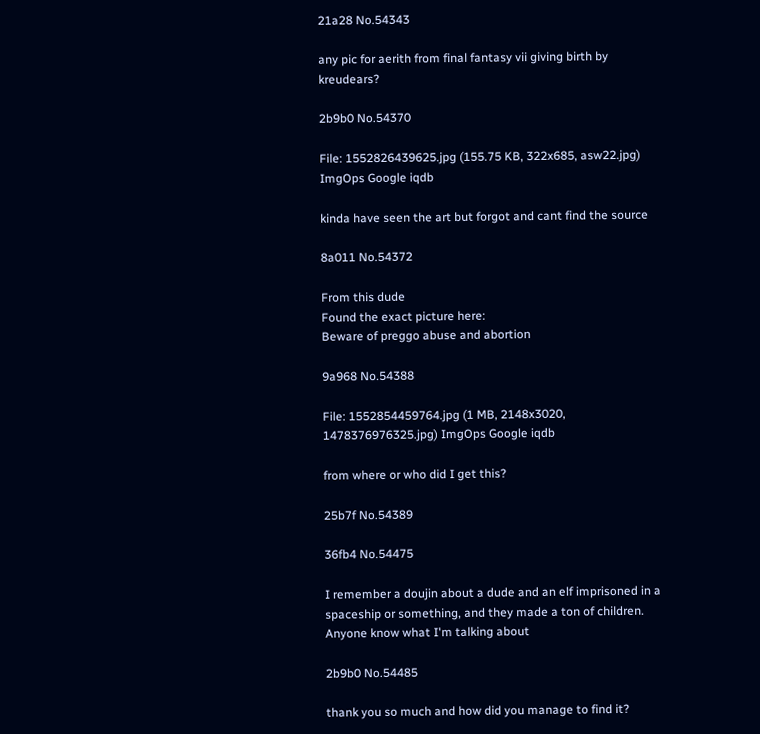21a28 No.54343

any pic for aerith from final fantasy vii giving birth by kreudears?

2b9b0 No.54370

File: 1552826439625.jpg (155.75 KB, 322x685, asw22.jpg) ImgOps Google iqdb

kinda have seen the art but forgot and cant find the source

8a011 No.54372

From this dude
Found the exact picture here:
Beware of preggo abuse and abortion

9a968 No.54388

File: 1552854459764.jpg (1 MB, 2148x3020, 1478376976325.jpg) ImgOps Google iqdb

from where or who did I get this?

25b7f No.54389

36fb4 No.54475

I remember a doujin about a dude and an elf imprisoned in a spaceship or something, and they made a ton of children. Anyone know what I'm talking about

2b9b0 No.54485

thank you so much and how did you manage to find it?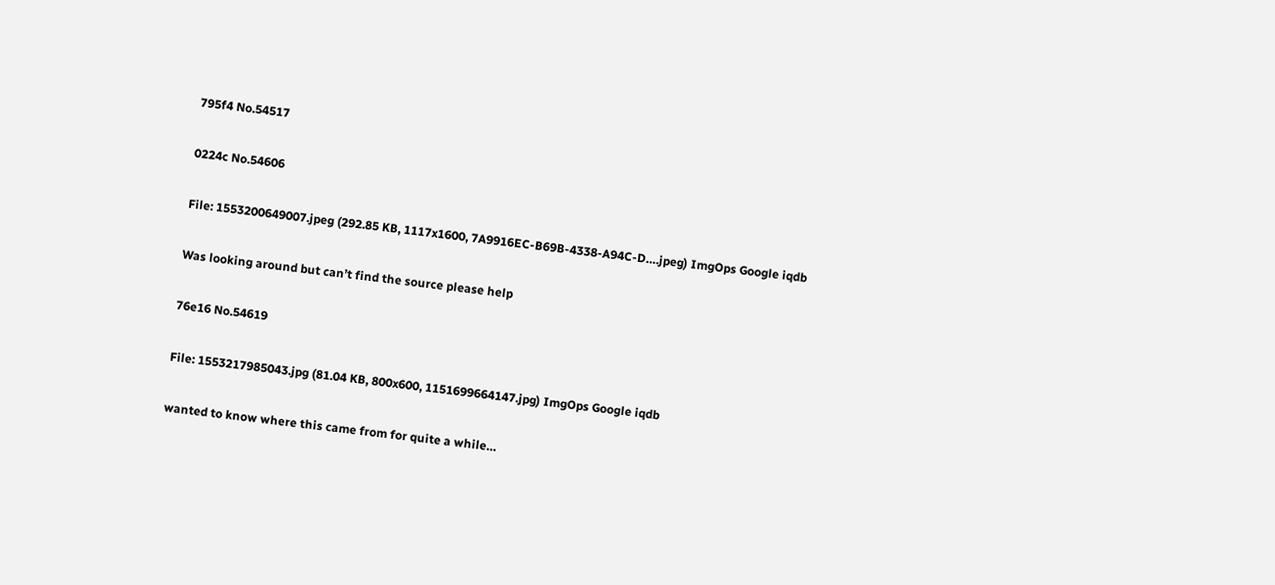795f4 No.54517

0224c No.54606

File: 1553200649007.jpeg (292.85 KB, 1117x1600, 7A9916EC-B69B-4338-A94C-D….jpeg) ImgOps Google iqdb

Was looking around but can’t find the source please help

76e16 No.54619

File: 1553217985043.jpg (81.04 KB, 800x600, 1151699664147.jpg) ImgOps Google iqdb

wanted to know where this came from for quite a while…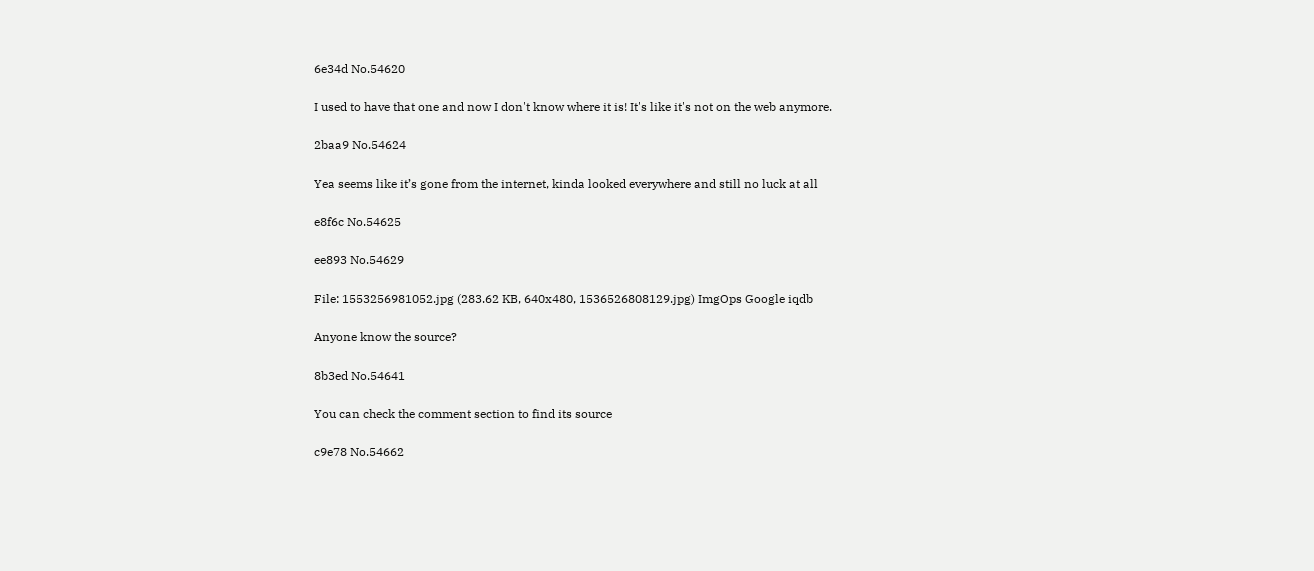6e34d No.54620

I used to have that one and now I don't know where it is! It's like it's not on the web anymore.

2baa9 No.54624

Yea seems like it’s gone from the internet, kinda looked everywhere and still no luck at all

e8f6c No.54625

ee893 No.54629

File: 1553256981052.jpg (283.62 KB, 640x480, 1536526808129.jpg) ImgOps Google iqdb

Anyone know the source?

8b3ed No.54641

You can check the comment section to find its source

c9e78 No.54662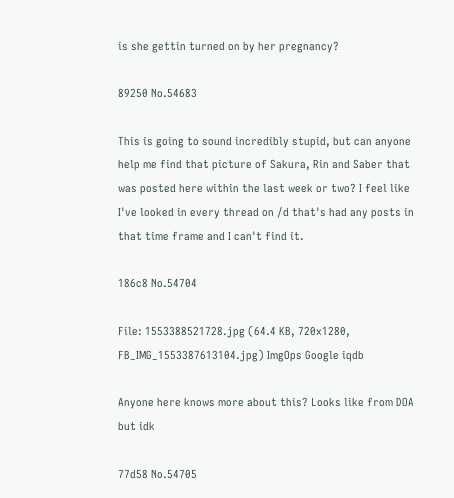is she gettin turned on by her pregnancy?

89250 No.54683

This is going to sound incredibly stupid, but can anyone help me find that picture of Sakura, Rin and Saber that was posted here within the last week or two? I feel like I've looked in every thread on /d that's had any posts in that time frame and I can't find it.

186c8 No.54704

File: 1553388521728.jpg (64.4 KB, 720x1280, FB_IMG_1553387613104.jpg) ImgOps Google iqdb

Anyone here knows more about this? Looks like from DOA but idk

77d58 No.54705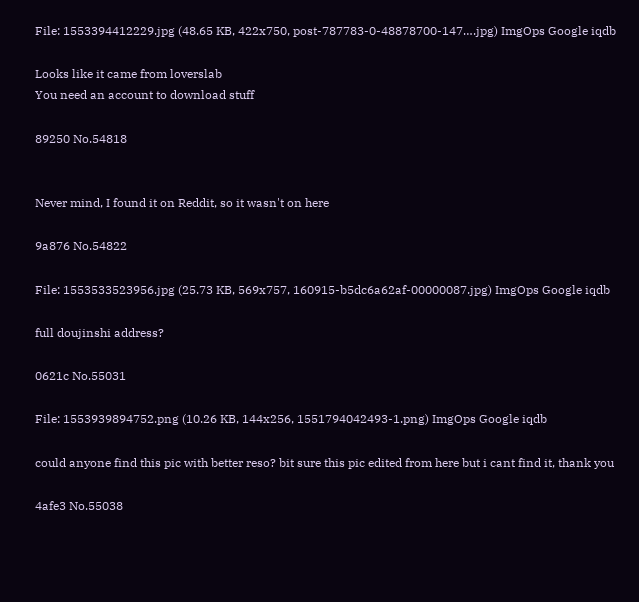File: 1553394412229.jpg (48.65 KB, 422x750, post-787783-0-48878700-147….jpg) ImgOps Google iqdb

Looks like it came from loverslab
You need an account to download stuff

89250 No.54818


Never mind, I found it on Reddit, so it wasn't on here

9a876 No.54822

File: 1553533523956.jpg (25.73 KB, 569x757, 160915-b5dc6a62af-00000087.jpg) ImgOps Google iqdb

full doujinshi address?

0621c No.55031

File: 1553939894752.png (10.26 KB, 144x256, 1551794042493-1.png) ImgOps Google iqdb

could anyone find this pic with better reso? bit sure this pic edited from here but i cant find it, thank you

4afe3 No.55038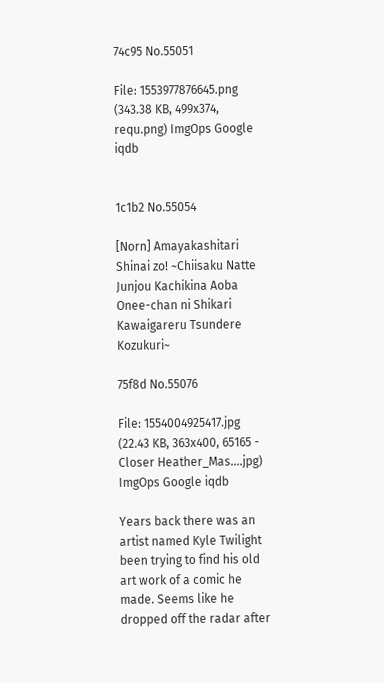74c95 No.55051

File: 1553977876645.png (343.38 KB, 499x374, requ.png) ImgOps Google iqdb


1c1b2 No.55054

[Norn] Amayakashitari Shinai zo! ~Chiisaku Natte Junjou Kachikina Aoba Onee-chan ni Shikari Kawaigareru Tsundere Kozukuri~

75f8d No.55076

File: 1554004925417.jpg (22.43 KB, 363x400, 65165 - Closer Heather_Mas….jpg) ImgOps Google iqdb

Years back there was an artist named Kyle Twilight been trying to find his old art work of a comic he made. Seems like he dropped off the radar after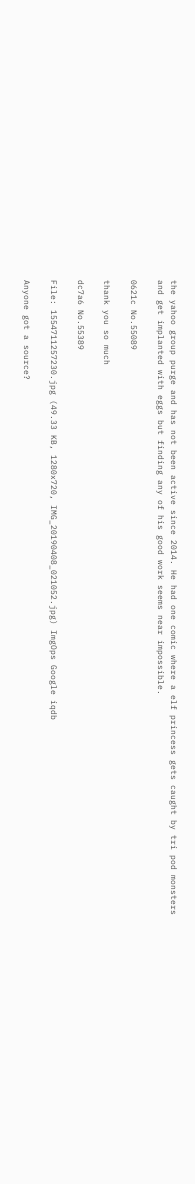the yahoo group purge and has not been active since 2014. He had one comic where a elf princess gets caught by tri pod monsters and get implanted with eggs but finding any of his good work seems near impossible.

0621c No.55089

thank you so much

dc7a6 No.55389

File: 1554711257230.jpg (49.33 KB, 1280x720, IMG_20190408_021052.jpg) ImgOps Google iqdb

Anyone got a source?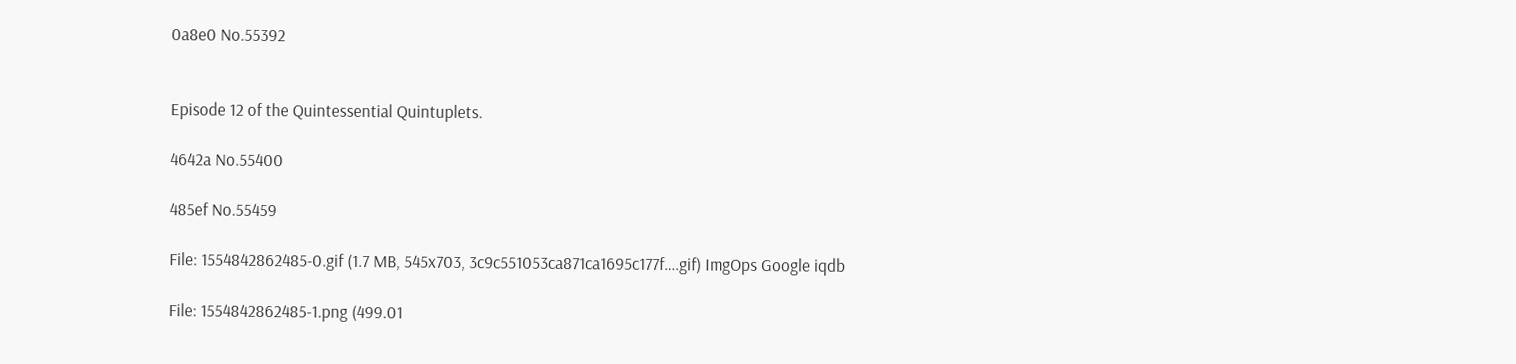0a8e0 No.55392


Episode 12 of the Quintessential Quintuplets.

4642a No.55400

485ef No.55459

File: 1554842862485-0.gif (1.7 MB, 545x703, 3c9c551053ca871ca1695c177f….gif) ImgOps Google iqdb

File: 1554842862485-1.png (499.01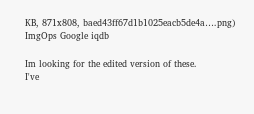KB, 871x808, baed43ff67d1b1025eacb5de4a….png) ImgOps Google iqdb

Im looking for the edited version of these.
I've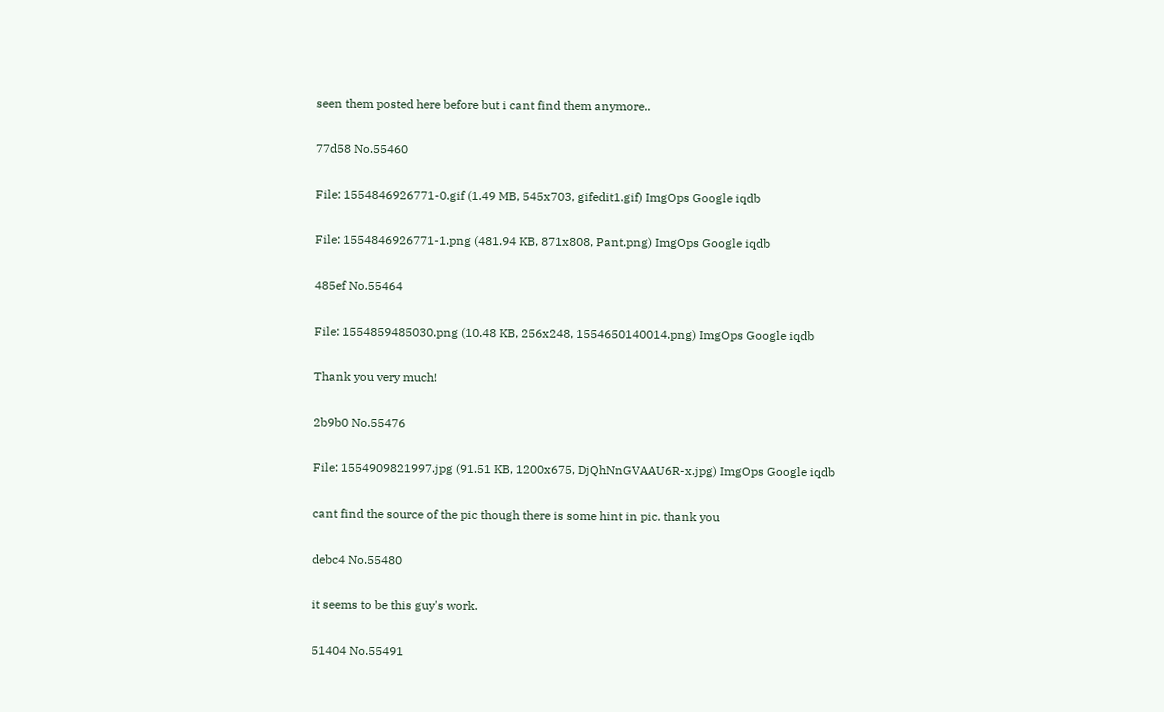seen them posted here before but i cant find them anymore..

77d58 No.55460

File: 1554846926771-0.gif (1.49 MB, 545x703, gifedit1.gif) ImgOps Google iqdb

File: 1554846926771-1.png (481.94 KB, 871x808, Pant.png) ImgOps Google iqdb

485ef No.55464

File: 1554859485030.png (10.48 KB, 256x248, 1554650140014.png) ImgOps Google iqdb

Thank you very much!

2b9b0 No.55476

File: 1554909821997.jpg (91.51 KB, 1200x675, DjQhNnGVAAU6R-x.jpg) ImgOps Google iqdb

cant find the source of the pic though there is some hint in pic. thank you

debc4 No.55480

it seems to be this guy's work.

51404 No.55491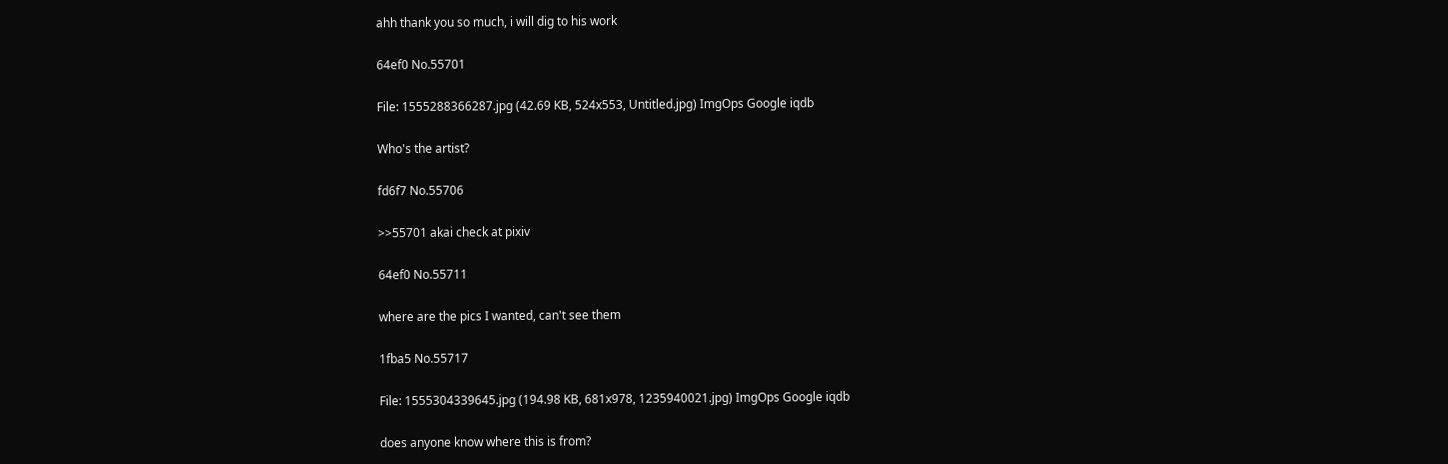ahh thank you so much, i will dig to his work

64ef0 No.55701

File: 1555288366287.jpg (42.69 KB, 524x553, Untitled.jpg) ImgOps Google iqdb

Who's the artist?

fd6f7 No.55706

>>55701 akai check at pixiv

64ef0 No.55711

where are the pics I wanted, can't see them

1fba5 No.55717

File: 1555304339645.jpg (194.98 KB, 681x978, 1235940021.jpg) ImgOps Google iqdb

does anyone know where this is from?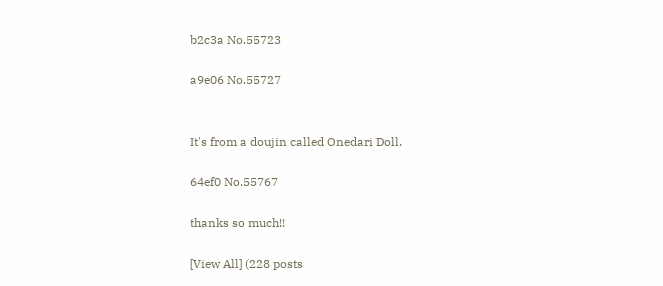b2c3a No.55723

a9e06 No.55727


It's from a doujin called Onedari Doll.

64ef0 No.55767

thanks so much!!

[View All] (228 posts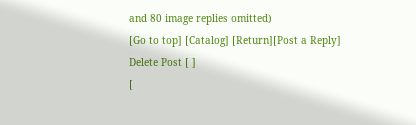and 80 image replies omitted)
[Go to top] [Catalog] [Return][Post a Reply]
Delete Post [ ]
[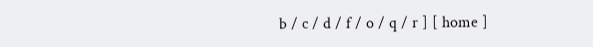b / c / d / f / o / q / r ] [ home ]